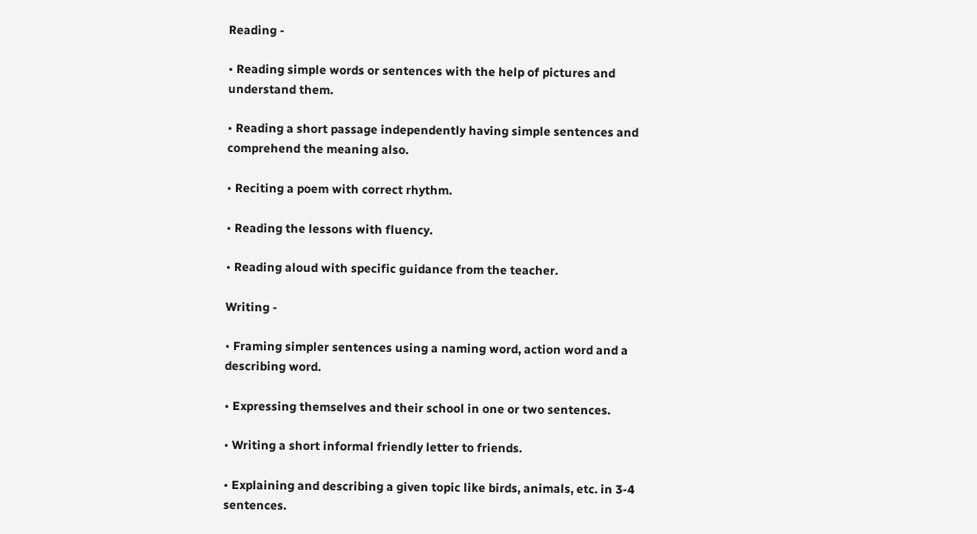Reading -

• Reading simple words or sentences with the help of pictures and understand them.

• Reading a short passage independently having simple sentences and comprehend the meaning also.

• Reciting a poem with correct rhythm.

• Reading the lessons with fluency.

• Reading aloud with specific guidance from the teacher.

Writing -

• Framing simpler sentences using a naming word, action word and a describing word.

• Expressing themselves and their school in one or two sentences.

• Writing a short informal friendly letter to friends.

• Explaining and describing a given topic like birds, animals, etc. in 3-4 sentences.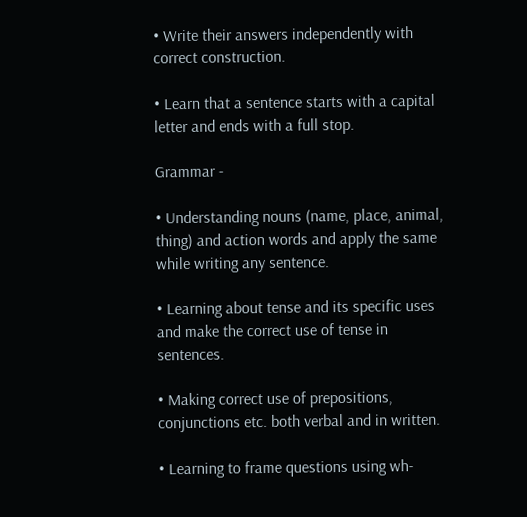• Write their answers independently with correct construction.

• Learn that a sentence starts with a capital letter and ends with a full stop.

Grammar -

• Understanding nouns (name, place, animal, thing) and action words and apply the same while writing any sentence.

• Learning about tense and its specific uses and make the correct use of tense in sentences.

• Making correct use of prepositions, conjunctions etc. both verbal and in written.

• Learning to frame questions using wh-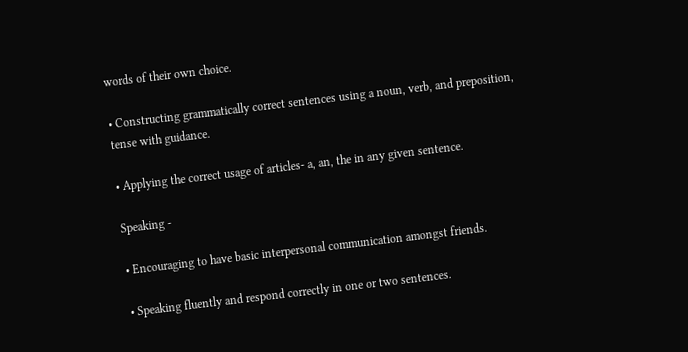words of their own choice.

• Constructing grammatically correct sentences using a noun, verb, and preposition, tense with guidance.

• Applying the correct usage of articles- a, an, the in any given sentence.

Speaking -

• Encouraging to have basic interpersonal communication amongst friends.

• Speaking fluently and respond correctly in one or two sentences.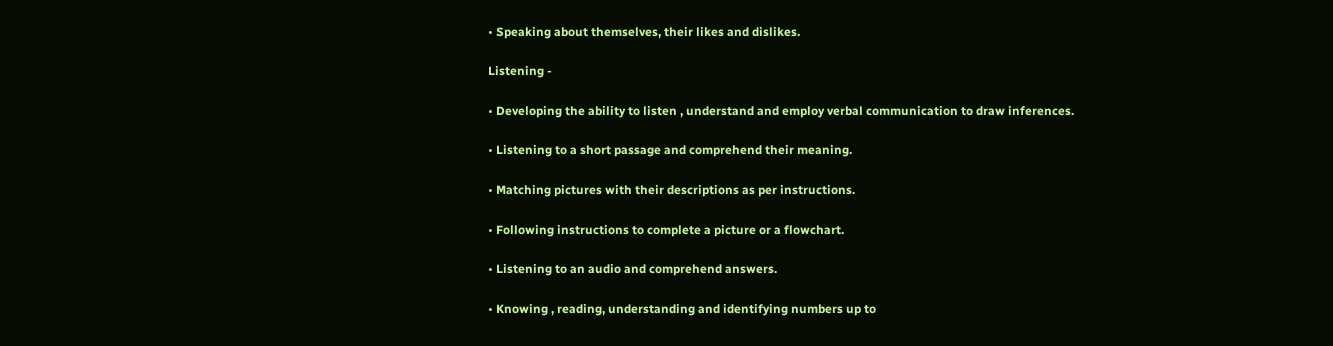• Speaking about themselves, their likes and dislikes.

Listening -

• Developing the ability to listen , understand and employ verbal communication to draw inferences.

• Listening to a short passage and comprehend their meaning.

• Matching pictures with their descriptions as per instructions.

• Following instructions to complete a picture or a flowchart.

• Listening to an audio and comprehend answers.

• Knowing , reading, understanding and identifying numbers up to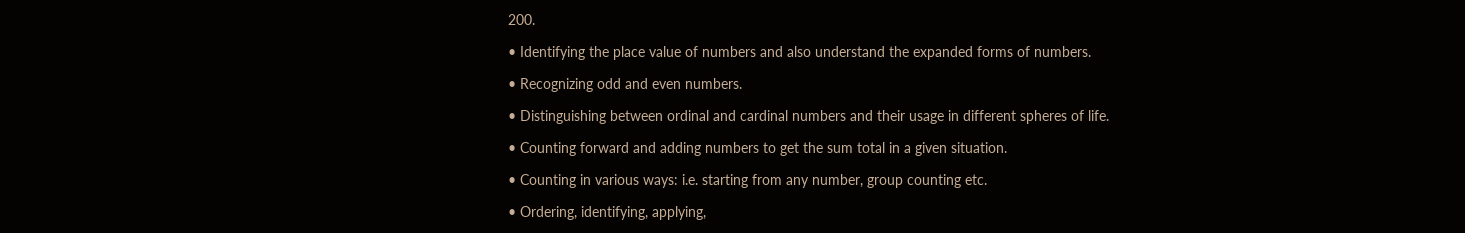200.

• Identifying the place value of numbers and also understand the expanded forms of numbers.

• Recognizing odd and even numbers.

• Distinguishing between ordinal and cardinal numbers and their usage in different spheres of life.

• Counting forward and adding numbers to get the sum total in a given situation.

• Counting in various ways: i.e. starting from any number, group counting etc.

• Ordering, identifying, applying,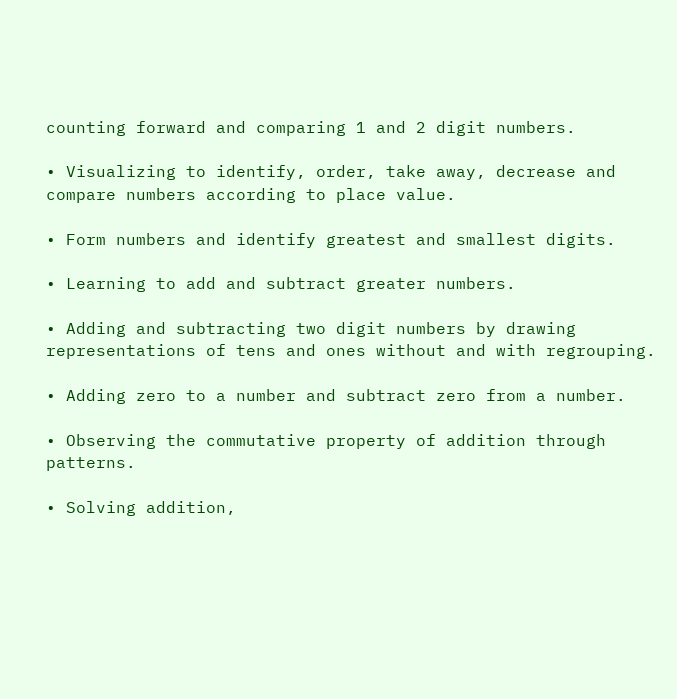counting forward and comparing 1 and 2 digit numbers.

• Visualizing to identify, order, take away, decrease and compare numbers according to place value.

• Form numbers and identify greatest and smallest digits.

• Learning to add and subtract greater numbers.

• Adding and subtracting two digit numbers by drawing representations of tens and ones without and with regrouping.

• Adding zero to a number and subtract zero from a number.

• Observing the commutative property of addition through patterns.

• Solving addition,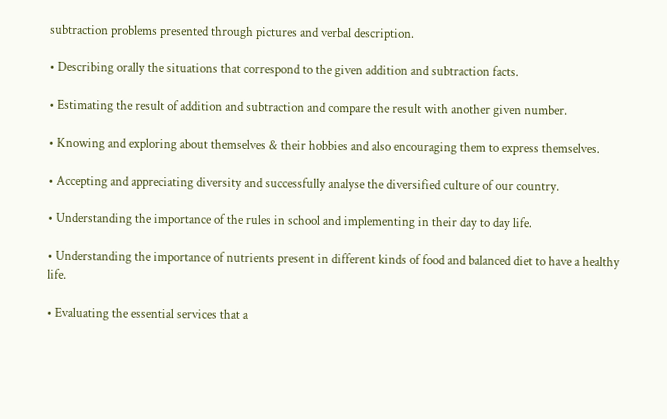subtraction problems presented through pictures and verbal description.

• Describing orally the situations that correspond to the given addition and subtraction facts.

• Estimating the result of addition and subtraction and compare the result with another given number.

• Knowing and exploring about themselves & their hobbies and also encouraging them to express themselves.

• Accepting and appreciating diversity and successfully analyse the diversified culture of our country.

• Understanding the importance of the rules in school and implementing in their day to day life.

• Understanding the importance of nutrients present in different kinds of food and balanced diet to have a healthy life.

• Evaluating the essential services that a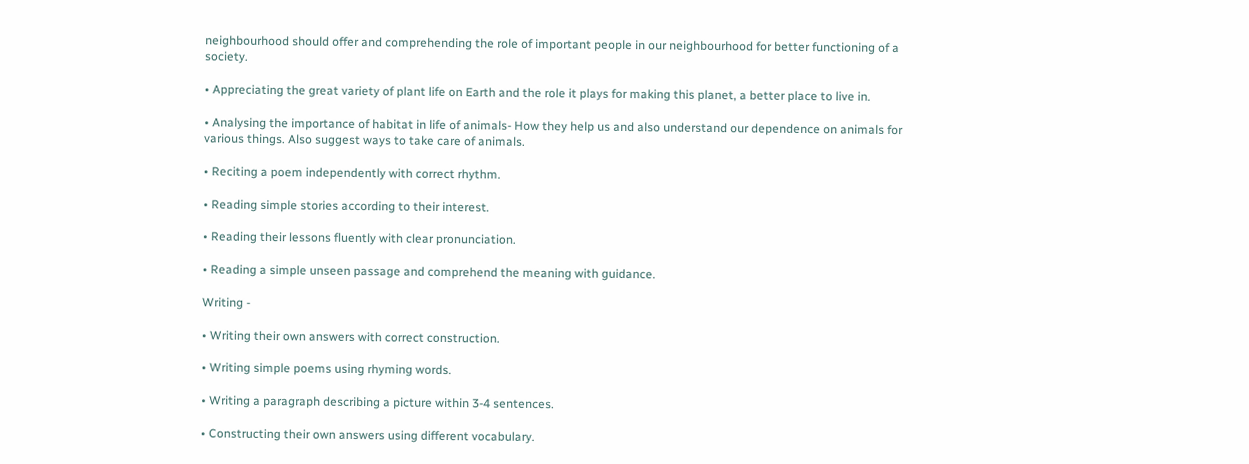neighbourhood should offer and comprehending the role of important people in our neighbourhood for better functioning of a society.

• Appreciating the great variety of plant life on Earth and the role it plays for making this planet, a better place to live in.

• Analysing the importance of habitat in life of animals- How they help us and also understand our dependence on animals for various things. Also suggest ways to take care of animals.

• Reciting a poem independently with correct rhythm.

• Reading simple stories according to their interest.

• Reading their lessons fluently with clear pronunciation.

• Reading a simple unseen passage and comprehend the meaning with guidance.

Writing -

• Writing their own answers with correct construction.

• Writing simple poems using rhyming words.

• Writing a paragraph describing a picture within 3-4 sentences.

• Constructing their own answers using different vocabulary.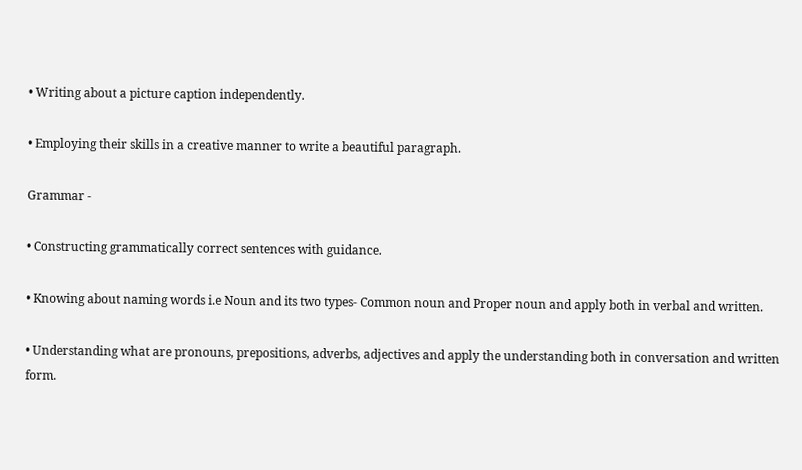• Writing about a picture caption independently.

• Employing their skills in a creative manner to write a beautiful paragraph.

Grammar -

• Constructing grammatically correct sentences with guidance.

• Knowing about naming words i.e Noun and its two types- Common noun and Proper noun and apply both in verbal and written.

• Understanding what are pronouns, prepositions, adverbs, adjectives and apply the understanding both in conversation and written form.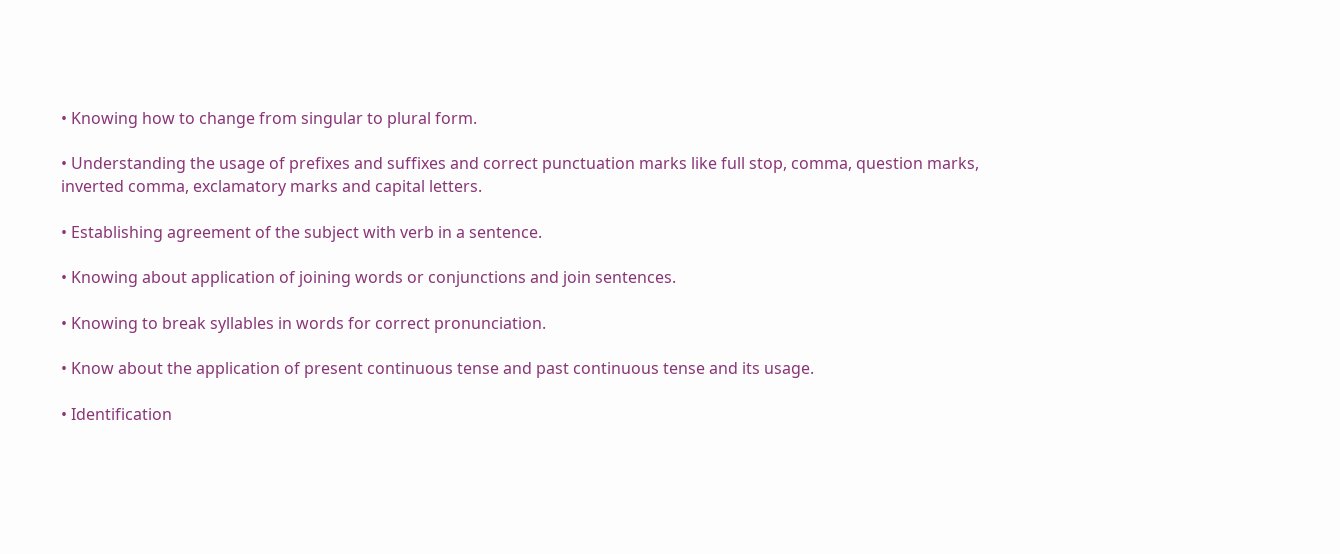• Knowing how to change from singular to plural form.

• Understanding the usage of prefixes and suffixes and correct punctuation marks like full stop, comma, question marks, inverted comma, exclamatory marks and capital letters.

• Establishing agreement of the subject with verb in a sentence.

• Knowing about application of joining words or conjunctions and join sentences.

• Knowing to break syllables in words for correct pronunciation.

• Know about the application of present continuous tense and past continuous tense and its usage.

• Identification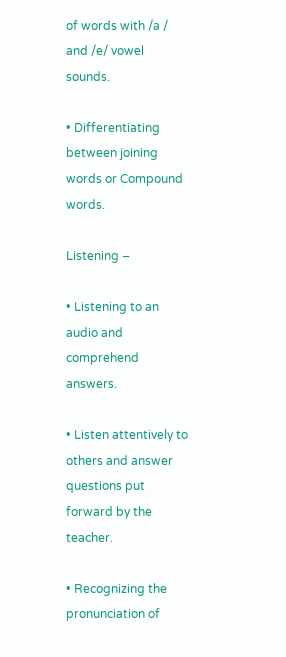of words with /a / and /e/ vowel sounds.

• Differentiating between joining words or Compound words.

Listening –

• Listening to an audio and comprehend answers.

• Listen attentively to others and answer questions put forward by the teacher.

• Recognizing the pronunciation of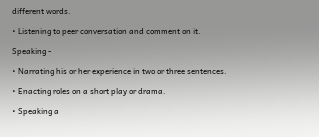different words.

• Listening to peer conversation and comment on it.

Speaking -

• Narrating his or her experience in two or three sentences.

• Enacting roles on a short play or drama.

• Speaking a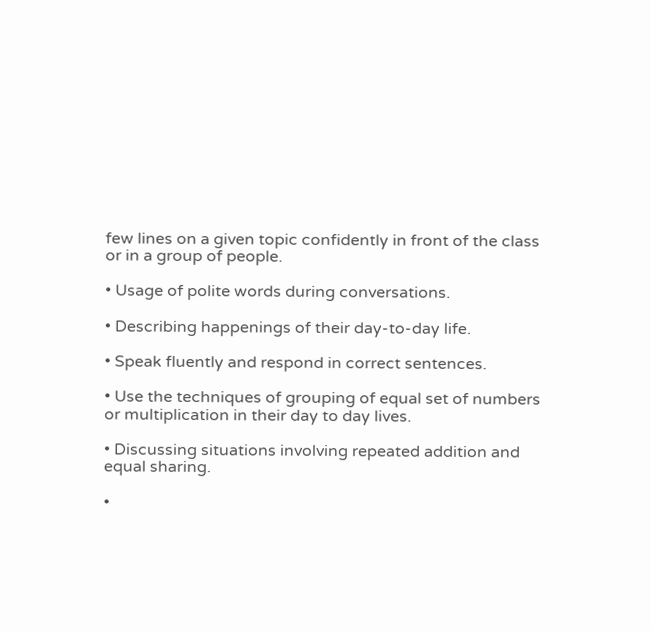few lines on a given topic confidently in front of the class or in a group of people.

• Usage of polite words during conversations.

• Describing happenings of their day-to-day life.

• Speak fluently and respond in correct sentences.

• Use the techniques of grouping of equal set of numbers or multiplication in their day to day lives.

• Discussing situations involving repeated addition and equal sharing.

•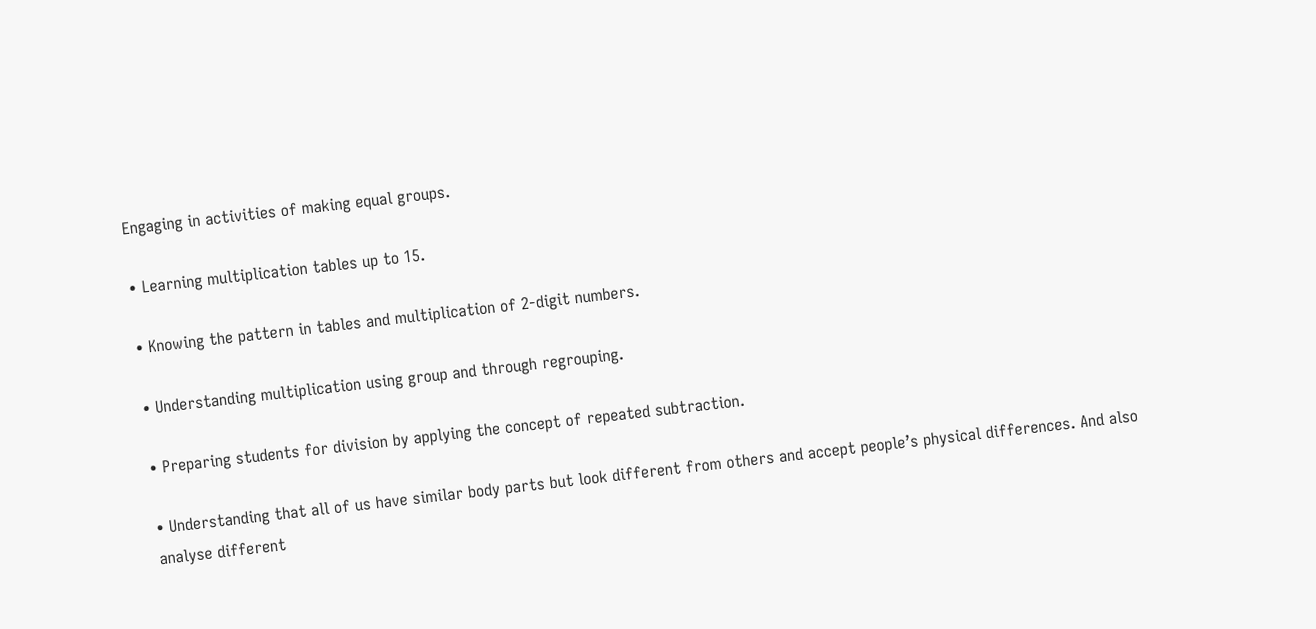Engaging in activities of making equal groups.

• Learning multiplication tables up to 15.

• Knowing the pattern in tables and multiplication of 2-digit numbers.

• Understanding multiplication using group and through regrouping.

• Preparing students for division by applying the concept of repeated subtraction.

• Understanding that all of us have similar body parts but look different from others and accept people’s physical differences. And also analyse different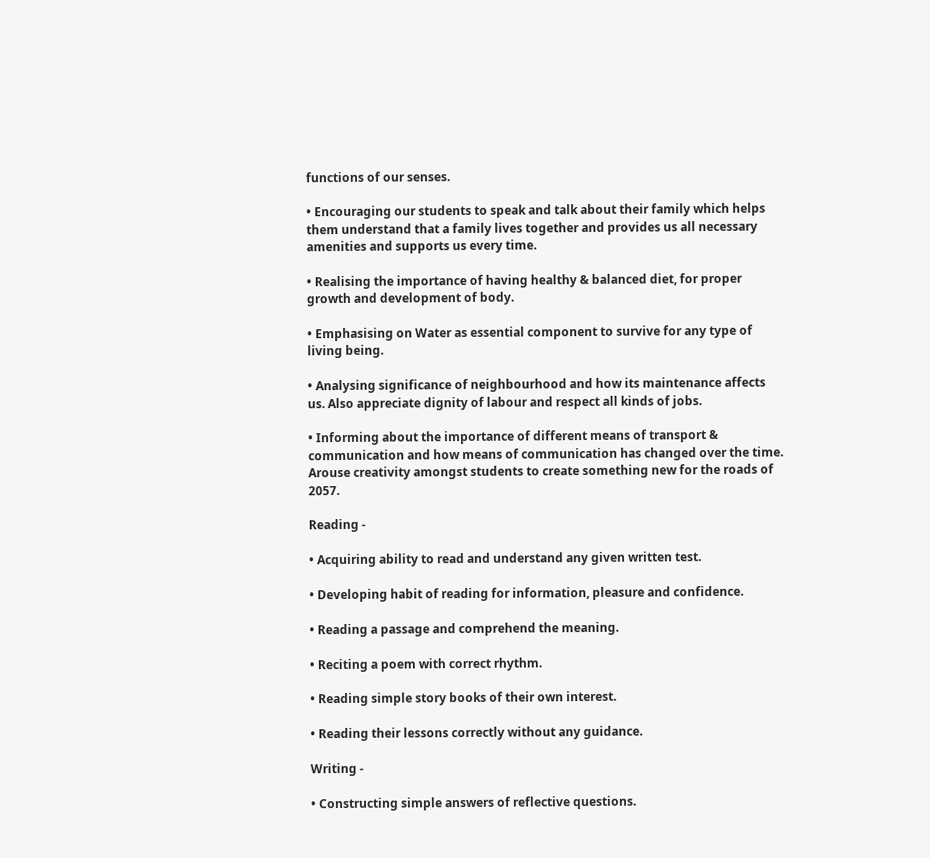functions of our senses.

• Encouraging our students to speak and talk about their family which helps them understand that a family lives together and provides us all necessary amenities and supports us every time.

• Realising the importance of having healthy & balanced diet, for proper growth and development of body.

• Emphasising on Water as essential component to survive for any type of living being.

• Analysing significance of neighbourhood and how its maintenance affects us. Also appreciate dignity of labour and respect all kinds of jobs.

• Informing about the importance of different means of transport & communication and how means of communication has changed over the time. Arouse creativity amongst students to create something new for the roads of 2057.

Reading -

• Acquiring ability to read and understand any given written test.

• Developing habit of reading for information, pleasure and confidence.

• Reading a passage and comprehend the meaning.

• Reciting a poem with correct rhythm.

• Reading simple story books of their own interest.

• Reading their lessons correctly without any guidance.

Writing -

• Constructing simple answers of reflective questions.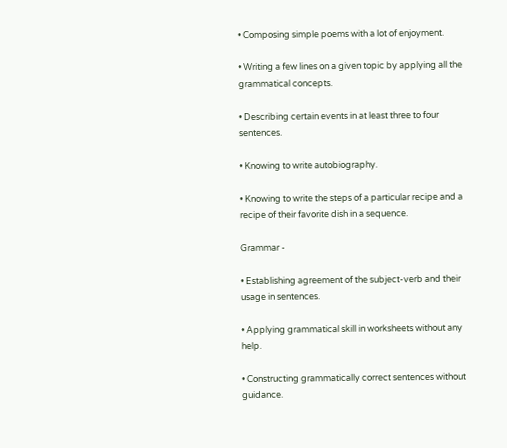• Composing simple poems with a lot of enjoyment.

• Writing a few lines on a given topic by applying all the grammatical concepts.

• Describing certain events in at least three to four sentences.

• Knowing to write autobiography.

• Knowing to write the steps of a particular recipe and a recipe of their favorite dish in a sequence.

Grammar -

• Establishing agreement of the subject-verb and their usage in sentences.

• Applying grammatical skill in worksheets without any help.

• Constructing grammatically correct sentences without guidance.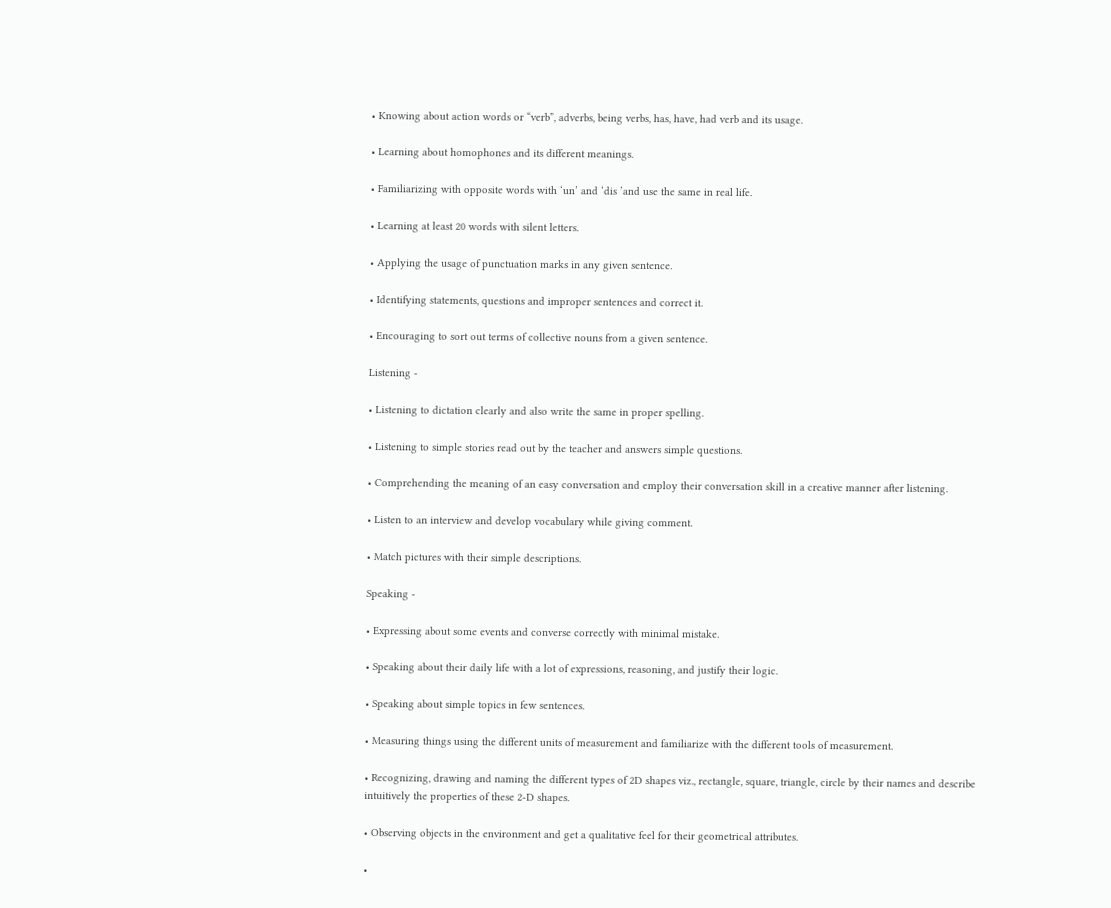• Knowing about action words or “verb”, adverbs, being verbs, has, have, had verb and its usage.

• Learning about homophones and its different meanings.

• Familiarizing with opposite words with ‘un’ and ‘dis ’and use the same in real life.

• Learning at least 20 words with silent letters.

• Applying the usage of punctuation marks in any given sentence.

• Identifying statements, questions and improper sentences and correct it.

• Encouraging to sort out terms of collective nouns from a given sentence.

Listening -

• Listening to dictation clearly and also write the same in proper spelling.

• Listening to simple stories read out by the teacher and answers simple questions.

• Comprehending the meaning of an easy conversation and employ their conversation skill in a creative manner after listening.

• Listen to an interview and develop vocabulary while giving comment.

• Match pictures with their simple descriptions.

Speaking -

• Expressing about some events and converse correctly with minimal mistake.

• Speaking about their daily life with a lot of expressions, reasoning, and justify their logic.

• Speaking about simple topics in few sentences.

• Measuring things using the different units of measurement and familiarize with the different tools of measurement.

• Recognizing, drawing and naming the different types of 2D shapes viz., rectangle, square, triangle, circle by their names and describe intuitively the properties of these 2-D shapes.

• Observing objects in the environment and get a qualitative feel for their geometrical attributes.

•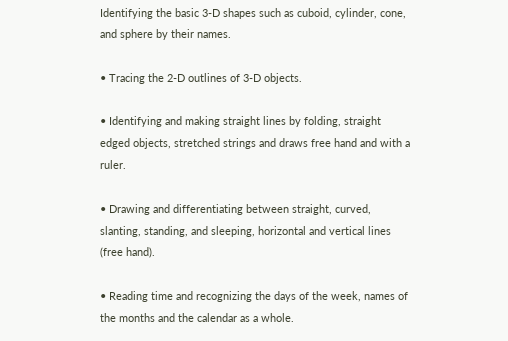Identifying the basic 3-D shapes such as cuboid, cylinder, cone, and sphere by their names.

• Tracing the 2-D outlines of 3-D objects.

• Identifying and making straight lines by folding, straight edged objects, stretched strings and draws free hand and with a ruler.

• Drawing and differentiating between straight, curved, slanting, standing, and sleeping, horizontal and vertical lines (free hand).

• Reading time and recognizing the days of the week, names of the months and the calendar as a whole.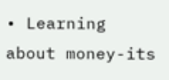• Learning about money-its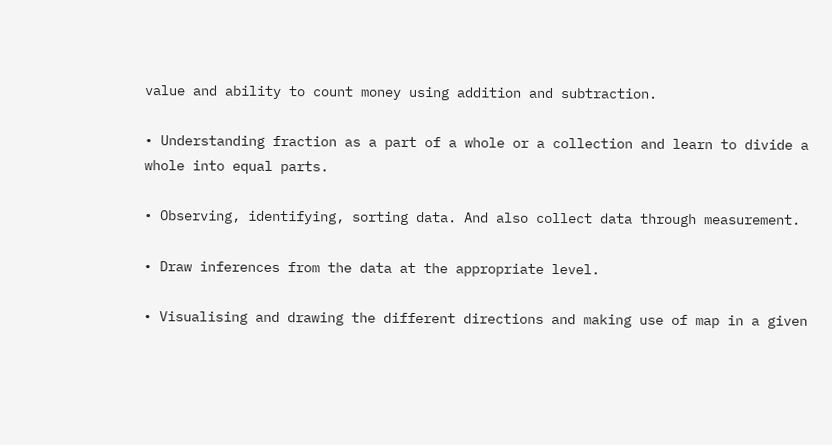value and ability to count money using addition and subtraction.

• Understanding fraction as a part of a whole or a collection and learn to divide a whole into equal parts.

• Observing, identifying, sorting data. And also collect data through measurement.

• Draw inferences from the data at the appropriate level.

• Visualising and drawing the different directions and making use of map in a given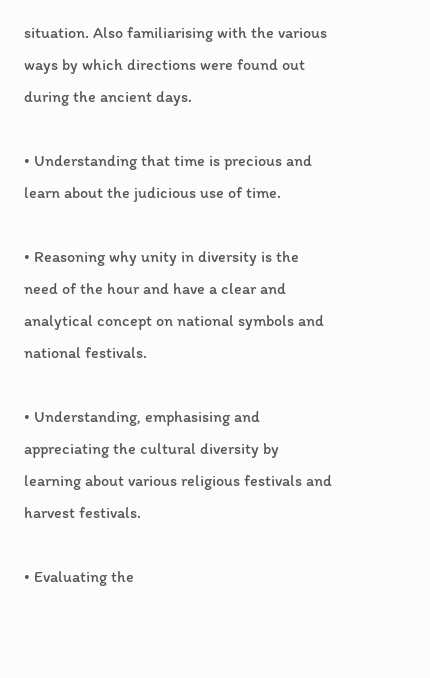situation. Also familiarising with the various ways by which directions were found out during the ancient days.

• Understanding that time is precious and learn about the judicious use of time.

• Reasoning why unity in diversity is the need of the hour and have a clear and analytical concept on national symbols and national festivals.

• Understanding, emphasising and appreciating the cultural diversity by learning about various religious festivals and harvest festivals.

• Evaluating the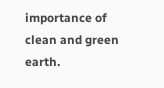importance of clean and green earth.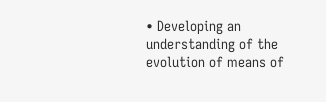• Developing an understanding of the evolution of means of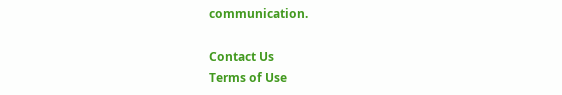communication.

Contact Us
Terms of Use